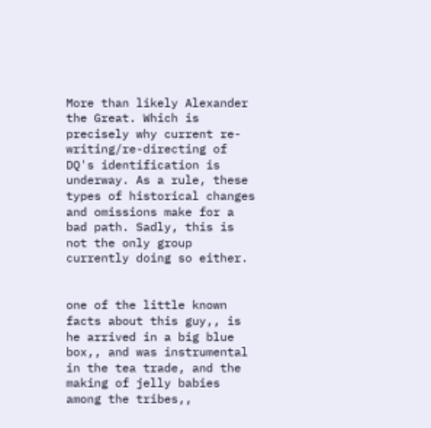More than likely Alexander the Great. Which is precisely why current re-writing/re-directing of DQ's identification is underway. As a rule, these types of historical changes and omissions make for a bad path. Sadly, this is not the only group currently doing so either.


one of the little known facts about this guy,, is he arrived in a big blue box,, and was instrumental in the tea trade, and the making of jelly babies among the tribes,,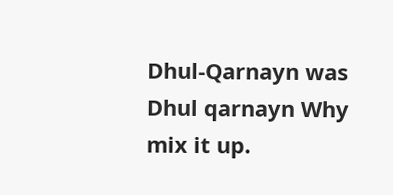Dhul-Qarnayn was Dhul qarnayn Why mix it up.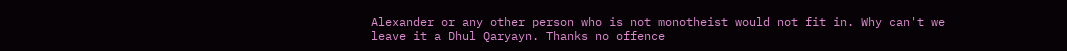Alexander or any other person who is not monotheist would not fit in. Why can't we leave it a Dhul Qaryayn. Thanks no offence